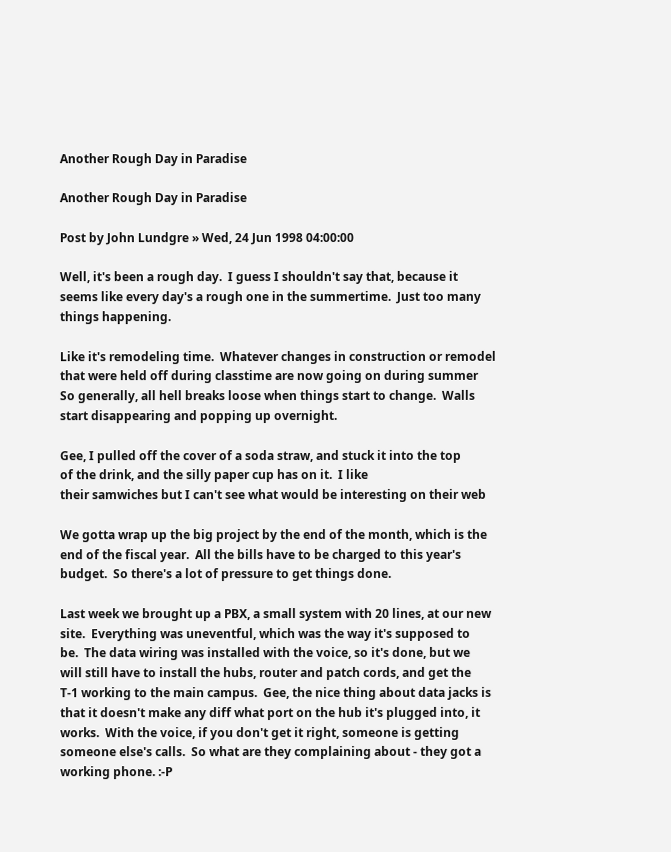Another Rough Day in Paradise

Another Rough Day in Paradise

Post by John Lundgre » Wed, 24 Jun 1998 04:00:00

Well, it's been a rough day.  I guess I shouldn't say that, because it
seems like every day's a rough one in the summertime.  Just too many
things happening.

Like it's remodeling time.  Whatever changes in construction or remodel
that were held off during classtime are now going on during summer
So generally, all hell breaks loose when things start to change.  Walls
start disappearing and popping up overnight.

Gee, I pulled off the cover of a soda straw, and stuck it into the top
of the drink, and the silly paper cup has on it.  I like
their samwiches but I can't see what would be interesting on their web

We gotta wrap up the big project by the end of the month, which is the
end of the fiscal year.  All the bills have to be charged to this year's
budget.  So there's a lot of pressure to get things done.

Last week we brought up a PBX, a small system with 20 lines, at our new
site.  Everything was uneventful, which was the way it's supposed to
be.  The data wiring was installed with the voice, so it's done, but we
will still have to install the hubs, router and patch cords, and get the
T-1 working to the main campus.  Gee, the nice thing about data jacks is
that it doesn't make any diff what port on the hub it's plugged into, it
works.  With the voice, if you don't get it right, someone is getting
someone else's calls.  So what are they complaining about - they got a
working phone. :-P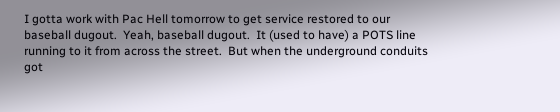I gotta work with Pac Hell tomorrow to get service restored to our
baseball dugout.  Yeah, baseball dugout.  It (used to have) a POTS line
running to it from across the street.  But when the underground conduits
got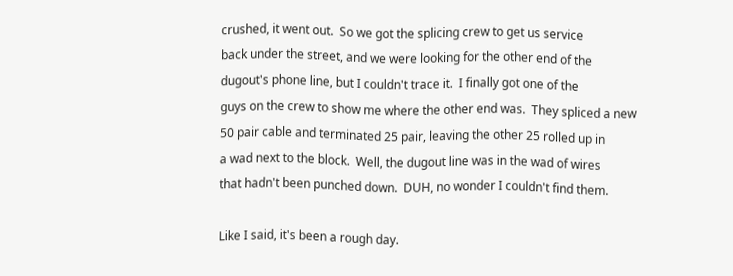crushed, it went out.  So we got the splicing crew to get us service
back under the street, and we were looking for the other end of the
dugout's phone line, but I couldn't trace it.  I finally got one of the
guys on the crew to show me where the other end was.  They spliced a new
50 pair cable and terminated 25 pair, leaving the other 25 rolled up in
a wad next to the block.  Well, the dugout line was in the wad of wires
that hadn't been punched down.  DUH, no wonder I couldn't find them.

Like I said, it's been a rough day.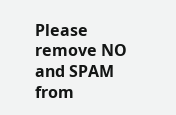Please remove NO and SPAM from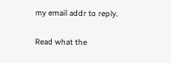my email addr to reply.

Read what the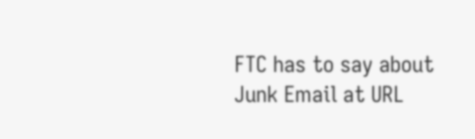FTC has to say about Junk Email at URL